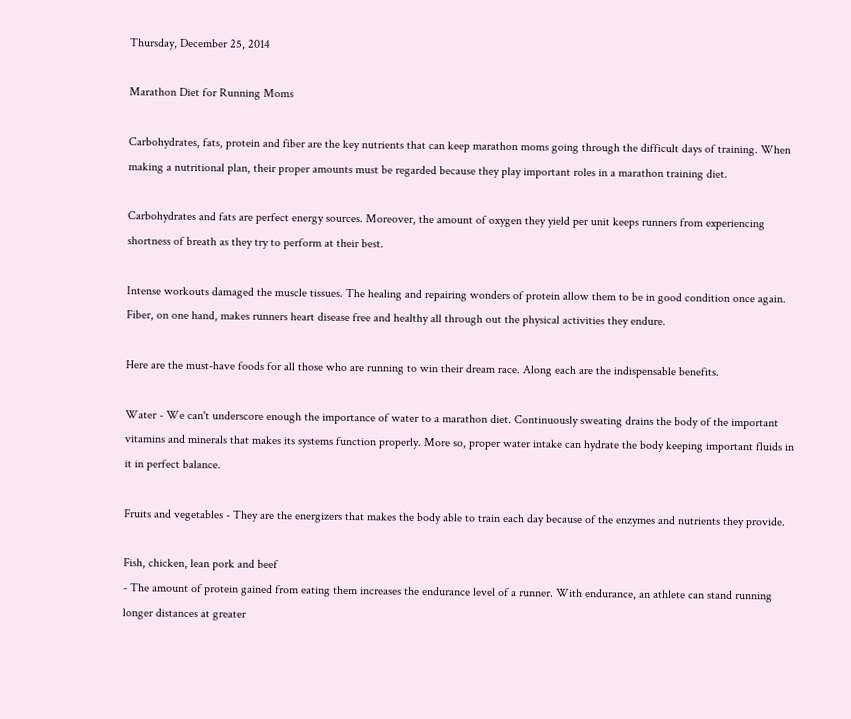Thursday, December 25, 2014

Marathon Diet for Running Moms

Carbohydrates, fats, protein and fiber are the key nutrients that can keep marathon moms going through the difficult days of training. When making a nutritional plan, their proper amounts must be regarded because they play important roles in a marathon training diet.

Carbohydrates and fats are perfect energy sources. Moreover, the amount of oxygen they yield per unit keeps runners from experiencing shortness of breath as they try to perform at their best.

Intense workouts damaged the muscle tissues. The healing and repairing wonders of protein allow them to be in good condition once again. Fiber, on one hand, makes runners heart disease free and healthy all through out the physical activities they endure.

Here are the must-have foods for all those who are running to win their dream race. Along each are the indispensable benefits.

Water - We can't underscore enough the importance of water to a marathon diet. Continuously sweating drains the body of the important vitamins and minerals that makes its systems function properly. More so, proper water intake can hydrate the body keeping important fluids in it in perfect balance.

Fruits and vegetables - They are the energizers that makes the body able to train each day because of the enzymes and nutrients they provide.

Fish, chicken, lean pork and beef
- The amount of protein gained from eating them increases the endurance level of a runner. With endurance, an athlete can stand running longer distances at greater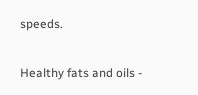speeds.

Healthy fats and oils -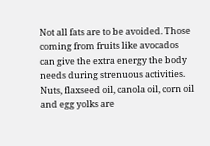Not all fats are to be avoided. Those coming from fruits like avocados can give the extra energy the body needs during strenuous activities. Nuts, flaxseed oil, canola oil, corn oil and egg yolks are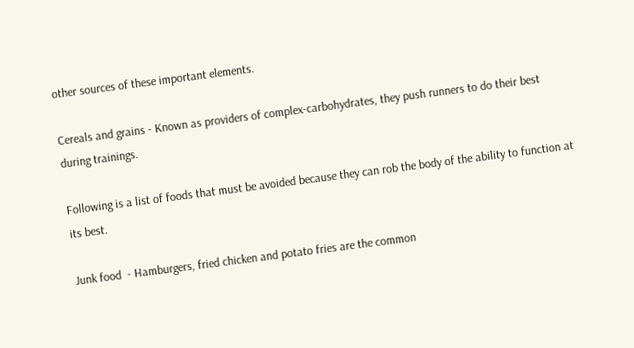other sources of these important elements.

Cereals and grains - Known as providers of complex-carbohydrates, they push runners to do their best during trainings.

Following is a list of foods that must be avoided because they can rob the body of the ability to function at its best.

Junk food  - Hamburgers, fried chicken and potato fries are the common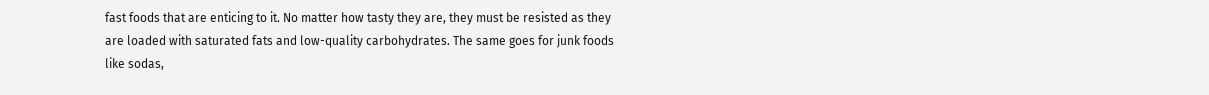fast foods that are enticing to it. No matter how tasty they are, they must be resisted as they are loaded with saturated fats and low-quality carbohydrates. The same goes for junk foods like sodas,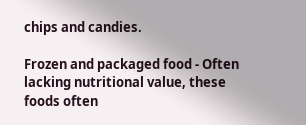chips and candies.

Frozen and packaged food - Often lacking nutritional value, these foods often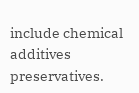include chemical additives preservatives.